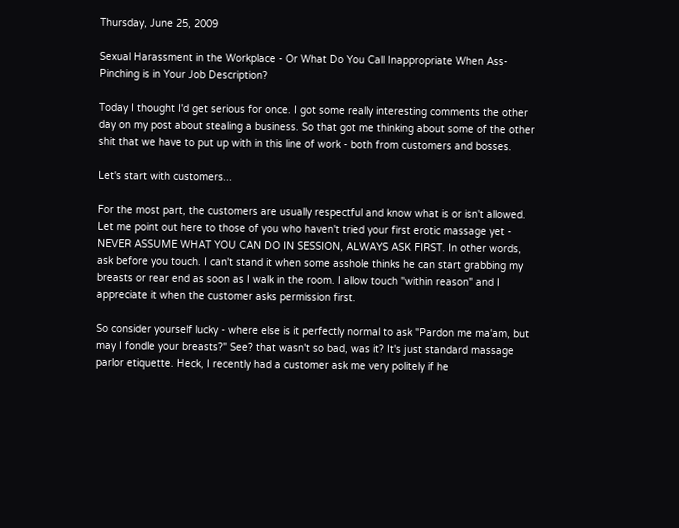Thursday, June 25, 2009

Sexual Harassment in the Workplace - Or What Do You Call Inappropriate When Ass-Pinching is in Your Job Description?

Today I thought I'd get serious for once. I got some really interesting comments the other day on my post about stealing a business. So that got me thinking about some of the other shit that we have to put up with in this line of work - both from customers and bosses.

Let's start with customers...

For the most part, the customers are usually respectful and know what is or isn't allowed. Let me point out here to those of you who haven't tried your first erotic massage yet - NEVER ASSUME WHAT YOU CAN DO IN SESSION, ALWAYS ASK FIRST. In other words, ask before you touch. I can't stand it when some asshole thinks he can start grabbing my breasts or rear end as soon as I walk in the room. I allow touch "within reason" and I appreciate it when the customer asks permission first.

So consider yourself lucky - where else is it perfectly normal to ask "Pardon me ma'am, but may I fondle your breasts?" See? that wasn't so bad, was it? It's just standard massage parlor etiquette. Heck, I recently had a customer ask me very politely if he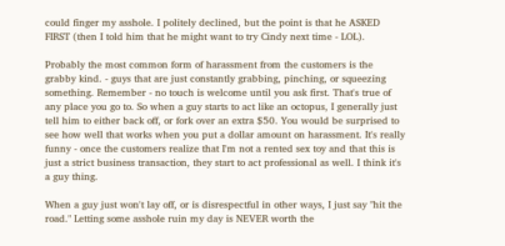could finger my asshole. I politely declined, but the point is that he ASKED FIRST (then I told him that he might want to try Cindy next time - LOL).

Probably the most common form of harassment from the customers is the grabby kind. - guys that are just constantly grabbing, pinching, or squeezing something. Remember - no touch is welcome until you ask first. That's true of any place you go to. So when a guy starts to act like an octopus, I generally just tell him to either back off, or fork over an extra $50. You would be surprised to see how well that works when you put a dollar amount on harassment. It's really funny - once the customers realize that I'm not a rented sex toy and that this is just a strict business transaction, they start to act professional as well. I think it's a guy thing.

When a guy just won't lay off, or is disrespectful in other ways, I just say "hit the road." Letting some asshole ruin my day is NEVER worth the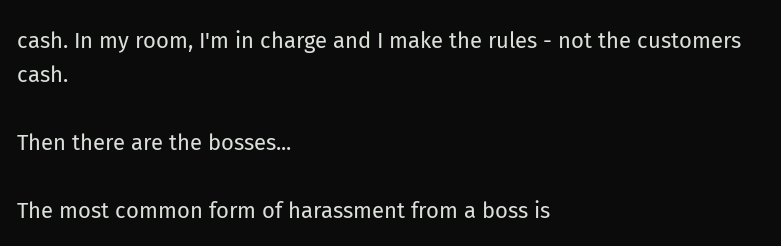cash. In my room, I'm in charge and I make the rules - not the customers cash.

Then there are the bosses...

The most common form of harassment from a boss is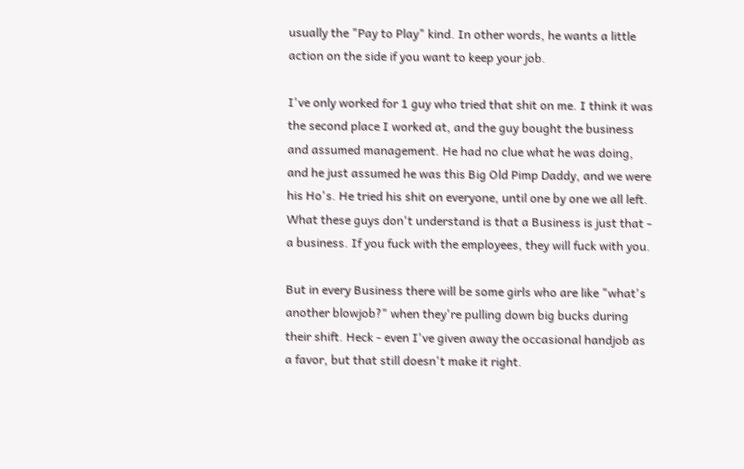usually the "Pay to Play" kind. In other words, he wants a little action on the side if you want to keep your job.

I've only worked for 1 guy who tried that shit on me. I think it was the second place I worked at, and the guy bought the business and assumed management. He had no clue what he was doing, and he just assumed he was this Big Old Pimp Daddy, and we were his Ho's. He tried his shit on everyone, until one by one we all left. What these guys don't understand is that a Business is just that - a business. If you fuck with the employees, they will fuck with you.

But in every Business there will be some girls who are like "what's another blowjob?" when they're pulling down big bucks during their shift. Heck - even I've given away the occasional handjob as a favor, but that still doesn't make it right.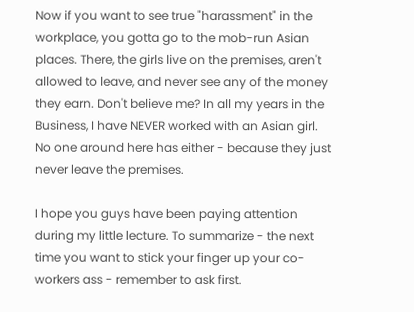Now if you want to see true "harassment" in the workplace, you gotta go to the mob-run Asian places. There, the girls live on the premises, aren't allowed to leave, and never see any of the money they earn. Don't believe me? In all my years in the Business, I have NEVER worked with an Asian girl. No one around here has either - because they just never leave the premises.

I hope you guys have been paying attention during my little lecture. To summarize - the next time you want to stick your finger up your co-workers ass - remember to ask first.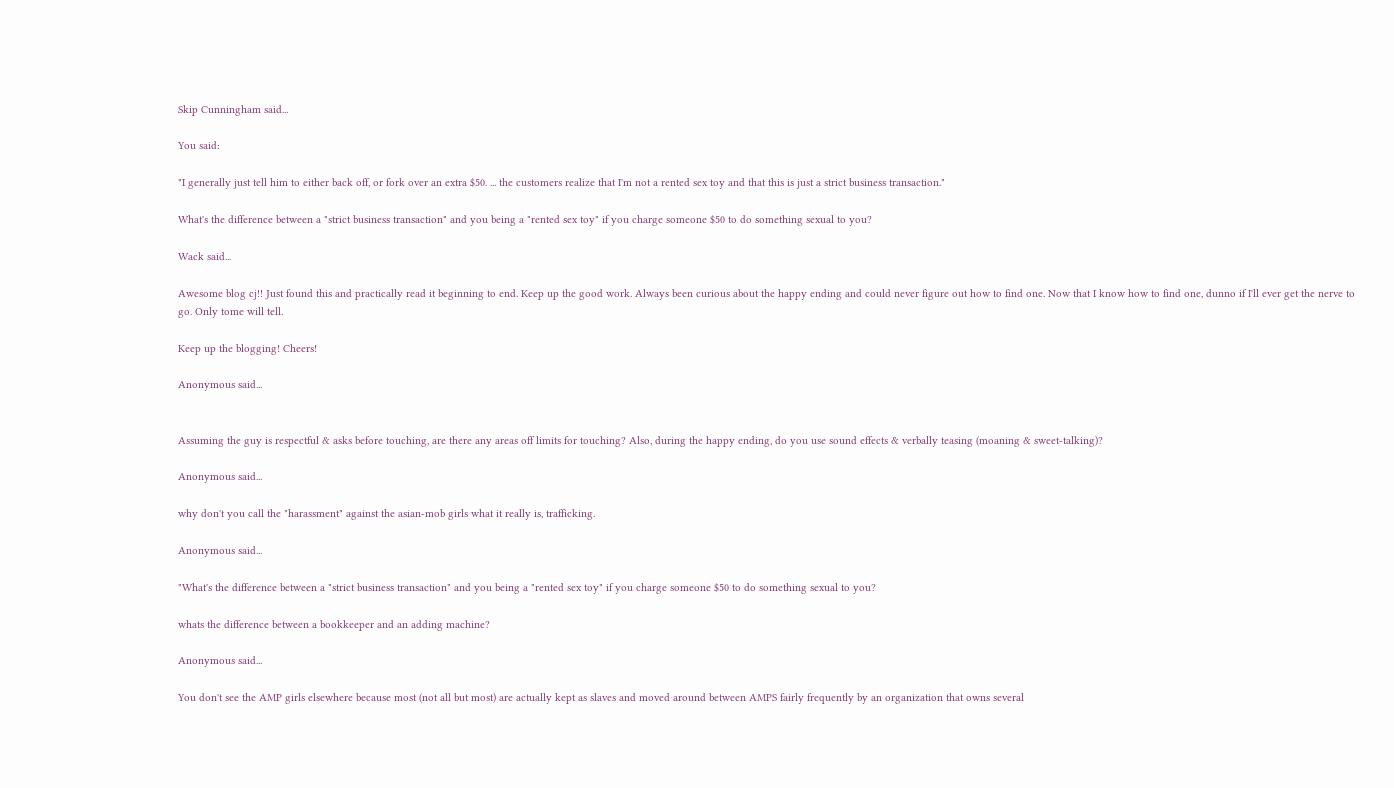Skip Cunningham said...

You said:

"I generally just tell him to either back off, or fork over an extra $50. ... the customers realize that I'm not a rented sex toy and that this is just a strict business transaction."

What's the difference between a "strict business transaction" and you being a "rented sex toy" if you charge someone $50 to do something sexual to you?

Wack said...

Awesome blog cj!! Just found this and practically read it beginning to end. Keep up the good work. Always been curious about the happy ending and could never figure out how to find one. Now that I know how to find one, dunno if I'll ever get the nerve to go. Only tome will tell.

Keep up the blogging! Cheers!

Anonymous said...


Assuming the guy is respectful & asks before touching, are there any areas off limits for touching? Also, during the happy ending, do you use sound effects & verbally teasing (moaning & sweet-talking)?

Anonymous said...

why don't you call the "harassment" against the asian-mob girls what it really is, trafficking.

Anonymous said...

"What's the difference between a "strict business transaction" and you being a "rented sex toy" if you charge someone $50 to do something sexual to you?

whats the difference between a bookkeeper and an adding machine?

Anonymous said...

You don't see the AMP girls elsewhere because most (not all but most) are actually kept as slaves and moved around between AMPS fairly frequently by an organization that owns several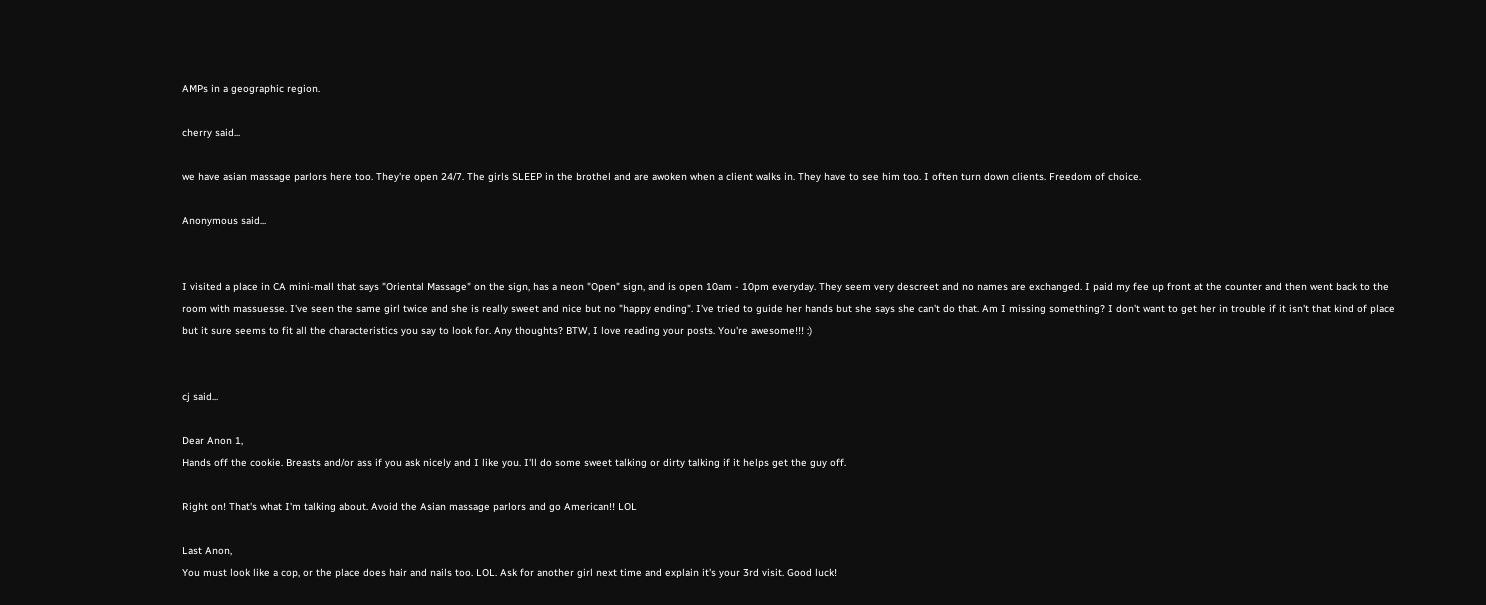AMPs in a geographic region.

cherry said...

we have asian massage parlors here too. They're open 24/7. The girls SLEEP in the brothel and are awoken when a client walks in. They have to see him too. I often turn down clients. Freedom of choice.

Anonymous said...


I visited a place in CA mini-mall that says "Oriental Massage" on the sign, has a neon "Open" sign, and is open 10am - 10pm everyday. They seem very descreet and no names are exchanged. I paid my fee up front at the counter and then went back to the room with massuesse. I've seen the same girl twice and she is really sweet and nice but no "happy ending". I've tried to guide her hands but she says she can't do that. Am I missing something? I don't want to get her in trouble if it isn't that kind of place but it sure seems to fit all the characteristics you say to look for. Any thoughts? BTW, I love reading your posts. You're awesome!!! :)


cj said...

Dear Anon 1,
Hands off the cookie. Breasts and/or ass if you ask nicely and I like you. I'll do some sweet talking or dirty talking if it helps get the guy off.

Right on! That's what I'm talking about. Avoid the Asian massage parlors and go American!! LOL

Last Anon,
You must look like a cop, or the place does hair and nails too. LOL. Ask for another girl next time and explain it's your 3rd visit. Good luck!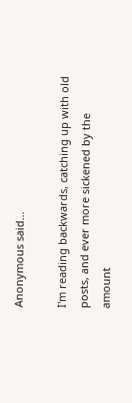Anonymous said...

I'm reading backwards, catching up with old posts, and ever more sickened by the amount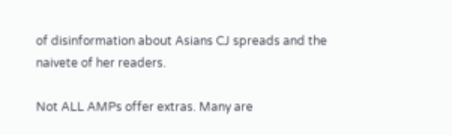of disinformation about Asians CJ spreads and the naivete of her readers.

Not ALL AMPs offer extras. Many are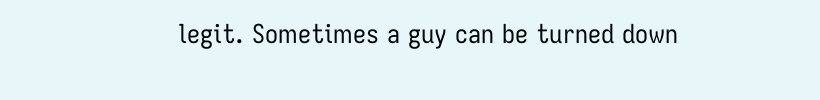legit. Sometimes a guy can be turned down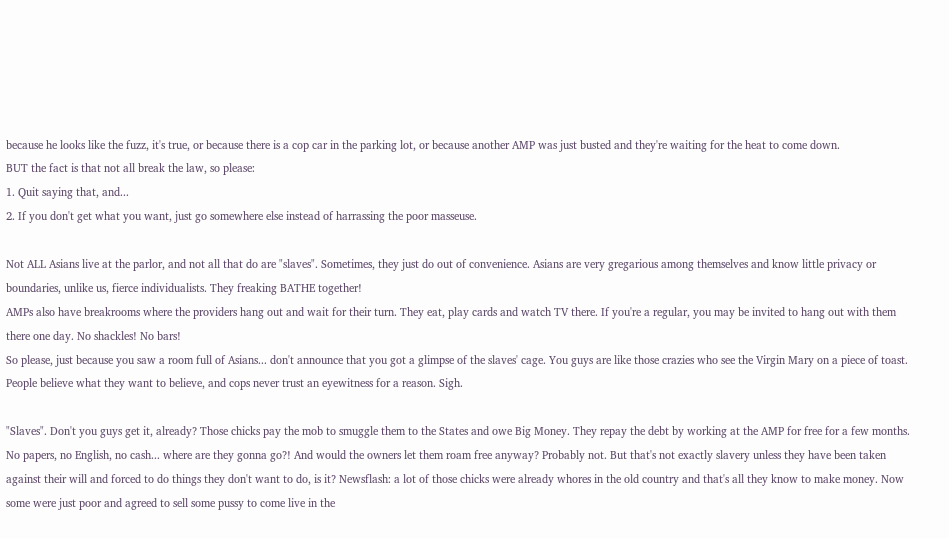because he looks like the fuzz, it's true, or because there is a cop car in the parking lot, or because another AMP was just busted and they're waiting for the heat to come down.
BUT the fact is that not all break the law, so please:
1. Quit saying that, and...
2. If you don't get what you want, just go somewhere else instead of harrassing the poor masseuse.

Not ALL Asians live at the parlor, and not all that do are "slaves". Sometimes, they just do out of convenience. Asians are very gregarious among themselves and know little privacy or boundaries, unlike us, fierce individualists. They freaking BATHE together!
AMPs also have breakrooms where the providers hang out and wait for their turn. They eat, play cards and watch TV there. If you're a regular, you may be invited to hang out with them there one day. No shackles! No bars!
So please, just because you saw a room full of Asians... don't announce that you got a glimpse of the slaves' cage. You guys are like those crazies who see the Virgin Mary on a piece of toast. People believe what they want to believe, and cops never trust an eyewitness for a reason. Sigh.

"Slaves". Don't you guys get it, already? Those chicks pay the mob to smuggle them to the States and owe Big Money. They repay the debt by working at the AMP for free for a few months. No papers, no English, no cash... where are they gonna go?! And would the owners let them roam free anyway? Probably not. But that's not exactly slavery unless they have been taken against their will and forced to do things they don't want to do, is it? Newsflash: a lot of those chicks were already whores in the old country and that's all they know to make money. Now some were just poor and agreed to sell some pussy to come live in the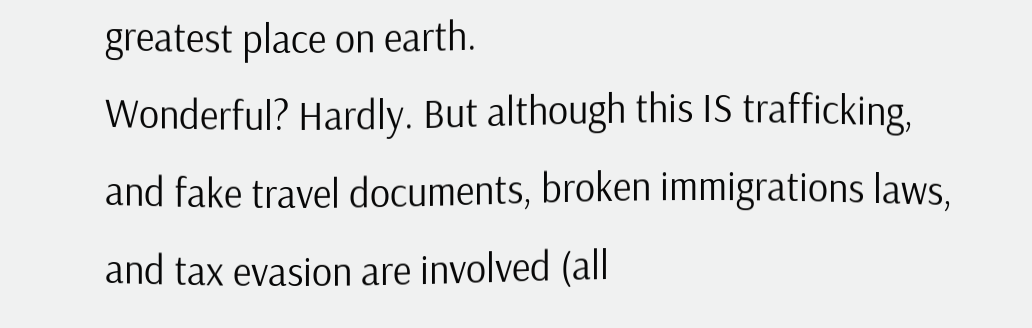greatest place on earth.
Wonderful? Hardly. But although this IS trafficking, and fake travel documents, broken immigrations laws, and tax evasion are involved (all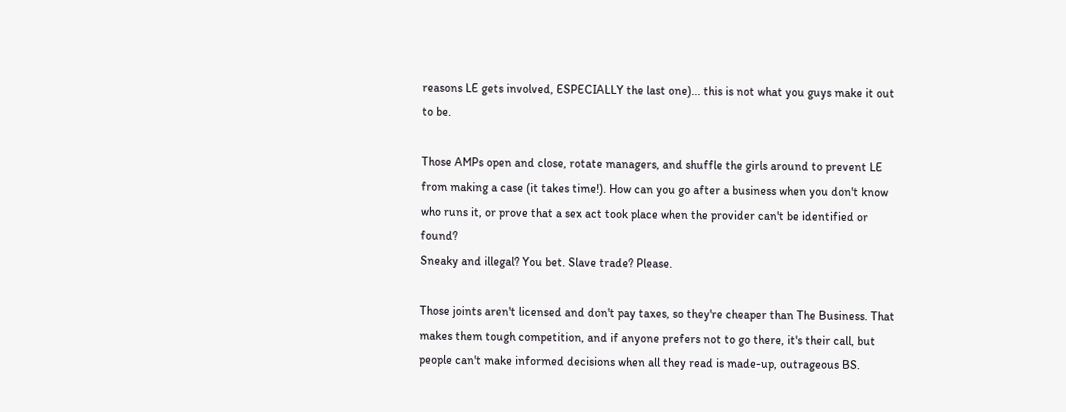reasons LE gets involved, ESPECIALLY the last one)... this is not what you guys make it out to be.

Those AMPs open and close, rotate managers, and shuffle the girls around to prevent LE from making a case (it takes time!). How can you go after a business when you don't know who runs it, or prove that a sex act took place when the provider can't be identified or found?
Sneaky and illegal? You bet. Slave trade? Please.

Those joints aren't licensed and don't pay taxes, so they're cheaper than The Business. That makes them tough competition, and if anyone prefers not to go there, it's their call, but people can't make informed decisions when all they read is made-up, outrageous BS.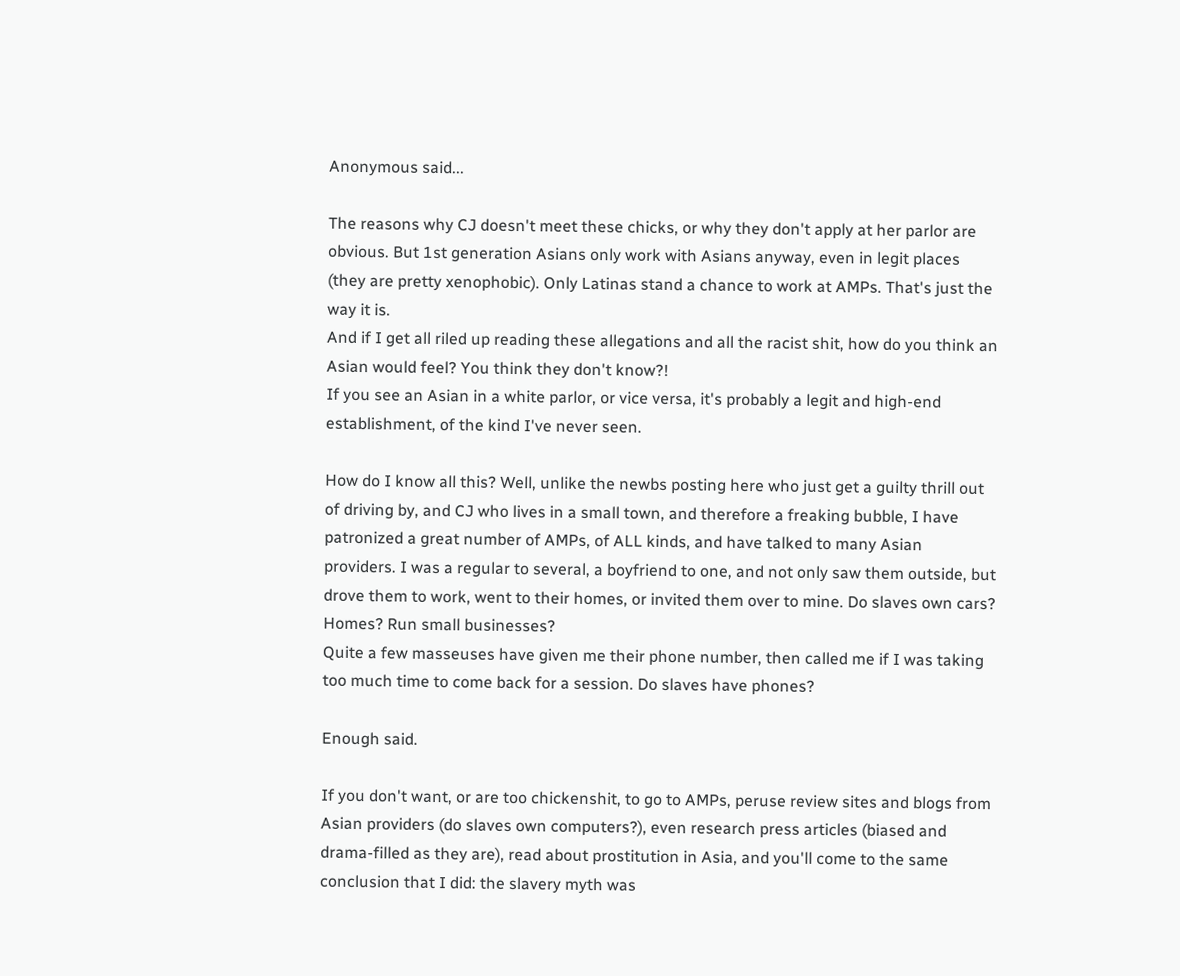Anonymous said...

The reasons why CJ doesn't meet these chicks, or why they don't apply at her parlor are obvious. But 1st generation Asians only work with Asians anyway, even in legit places (they are pretty xenophobic). Only Latinas stand a chance to work at AMPs. That's just the way it is.
And if I get all riled up reading these allegations and all the racist shit, how do you think an Asian would feel? You think they don't know?!
If you see an Asian in a white parlor, or vice versa, it's probably a legit and high-end establishment, of the kind I've never seen.

How do I know all this? Well, unlike the newbs posting here who just get a guilty thrill out of driving by, and CJ who lives in a small town, and therefore a freaking bubble, I have patronized a great number of AMPs, of ALL kinds, and have talked to many Asian providers. I was a regular to several, a boyfriend to one, and not only saw them outside, but drove them to work, went to their homes, or invited them over to mine. Do slaves own cars? Homes? Run small businesses?
Quite a few masseuses have given me their phone number, then called me if I was taking too much time to come back for a session. Do slaves have phones?

Enough said.

If you don't want, or are too chickenshit, to go to AMPs, peruse review sites and blogs from Asian providers (do slaves own computers?), even research press articles (biased and drama-filled as they are), read about prostitution in Asia, and you'll come to the same conclusion that I did: the slavery myth was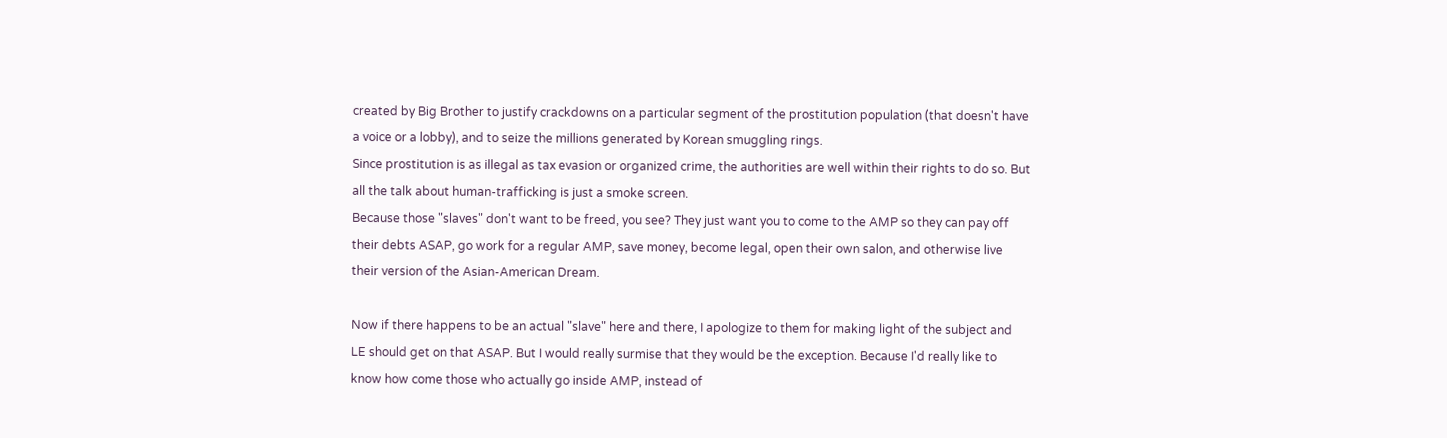created by Big Brother to justify crackdowns on a particular segment of the prostitution population (that doesn't have a voice or a lobby), and to seize the millions generated by Korean smuggling rings.
Since prostitution is as illegal as tax evasion or organized crime, the authorities are well within their rights to do so. But all the talk about human-trafficking is just a smoke screen.
Because those "slaves" don't want to be freed, you see? They just want you to come to the AMP so they can pay off their debts ASAP, go work for a regular AMP, save money, become legal, open their own salon, and otherwise live their version of the Asian-American Dream.

Now if there happens to be an actual "slave" here and there, I apologize to them for making light of the subject and LE should get on that ASAP. But I would really surmise that they would be the exception. Because I'd really like to know how come those who actually go inside AMP, instead of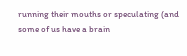running their mouths or speculating (and some of us have a brain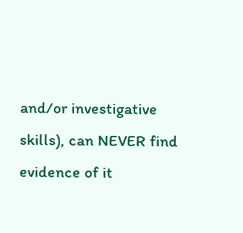and/or investigative skills), can NEVER find evidence of it